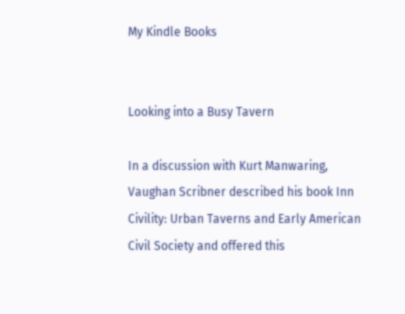My Kindle Books


Looking into a Busy Tavern

In a discussion with Kurt Manwaring, Vaughan Scribner described his book Inn Civility: Urban Taverns and Early American Civil Society and offered this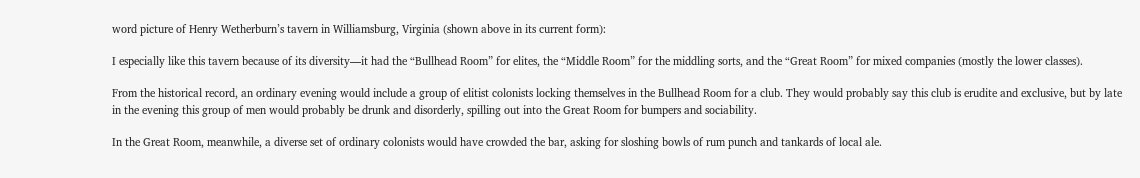word picture of Henry Wetherburn’s tavern in Williamsburg, Virginia (shown above in its current form):

I especially like this tavern because of its diversity—it had the “Bullhead Room” for elites, the “Middle Room” for the middling sorts, and the “Great Room” for mixed companies (mostly the lower classes).

From the historical record, an ordinary evening would include a group of elitist colonists locking themselves in the Bullhead Room for a club. They would probably say this club is erudite and exclusive, but by late in the evening this group of men would probably be drunk and disorderly, spilling out into the Great Room for bumpers and sociability.

In the Great Room, meanwhile, a diverse set of ordinary colonists would have crowded the bar, asking for sloshing bowls of rum punch and tankards of local ale.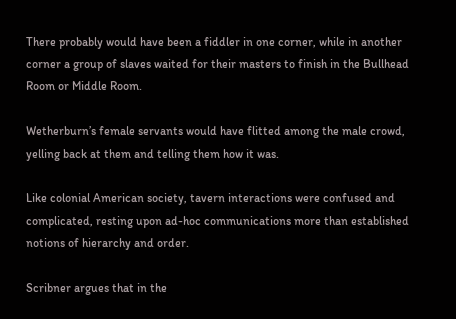There probably would have been a fiddler in one corner, while in another corner a group of slaves waited for their masters to finish in the Bullhead Room or Middle Room.

Wetherburn’s female servants would have flitted among the male crowd, yelling back at them and telling them how it was.

Like colonial American society, tavern interactions were confused and complicated, resting upon ad-hoc communications more than established notions of hierarchy and order.

Scribner argues that in the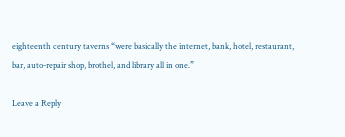eighteenth century taverns “were basically the internet, bank, hotel, restaurant, bar, auto-repair shop, brothel, and library all in one.”

Leave a Reply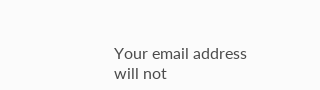Your email address will not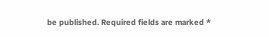be published. Required fields are marked *